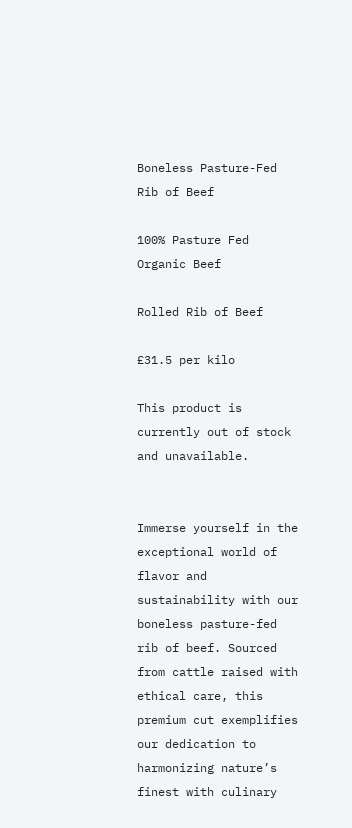Boneless Pasture-Fed Rib of Beef

100% Pasture Fed Organic Beef

Rolled Rib of Beef

£31.5 per kilo

This product is currently out of stock and unavailable.


Immerse yourself in the exceptional world of flavor and sustainability with our boneless pasture-fed rib of beef. Sourced from cattle raised with ethical care, this premium cut exemplifies our dedication to harmonizing nature’s finest with culinary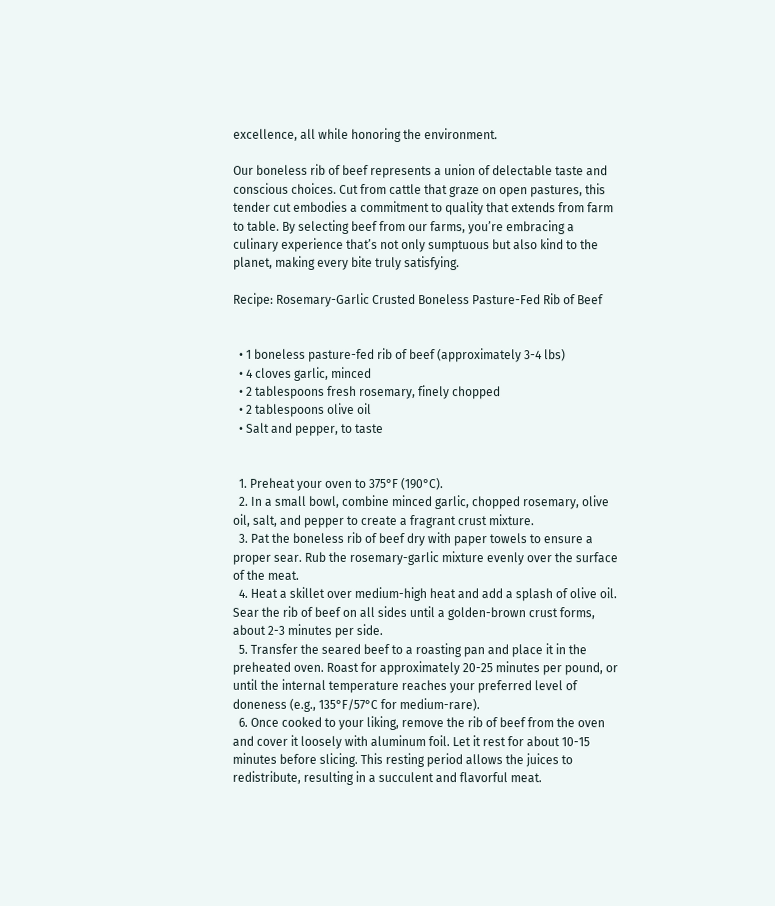excellence, all while honoring the environment.

Our boneless rib of beef represents a union of delectable taste and conscious choices. Cut from cattle that graze on open pastures, this tender cut embodies a commitment to quality that extends from farm to table. By selecting beef from our farms, you’re embracing a culinary experience that’s not only sumptuous but also kind to the planet, making every bite truly satisfying.

Recipe: Rosemary-Garlic Crusted Boneless Pasture-Fed Rib of Beef


  • 1 boneless pasture-fed rib of beef (approximately 3-4 lbs)
  • 4 cloves garlic, minced
  • 2 tablespoons fresh rosemary, finely chopped
  • 2 tablespoons olive oil
  • Salt and pepper, to taste


  1. Preheat your oven to 375°F (190°C).
  2. In a small bowl, combine minced garlic, chopped rosemary, olive oil, salt, and pepper to create a fragrant crust mixture.
  3. Pat the boneless rib of beef dry with paper towels to ensure a proper sear. Rub the rosemary-garlic mixture evenly over the surface of the meat.
  4. Heat a skillet over medium-high heat and add a splash of olive oil. Sear the rib of beef on all sides until a golden-brown crust forms, about 2-3 minutes per side.
  5. Transfer the seared beef to a roasting pan and place it in the preheated oven. Roast for approximately 20-25 minutes per pound, or until the internal temperature reaches your preferred level of doneness (e.g., 135°F/57°C for medium-rare).
  6. Once cooked to your liking, remove the rib of beef from the oven and cover it loosely with aluminum foil. Let it rest for about 10-15 minutes before slicing. This resting period allows the juices to redistribute, resulting in a succulent and flavorful meat.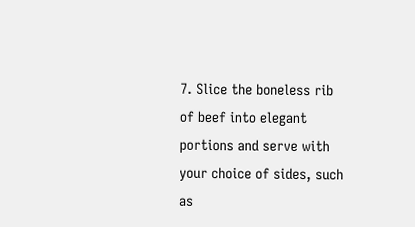7. Slice the boneless rib of beef into elegant portions and serve with your choice of sides, such as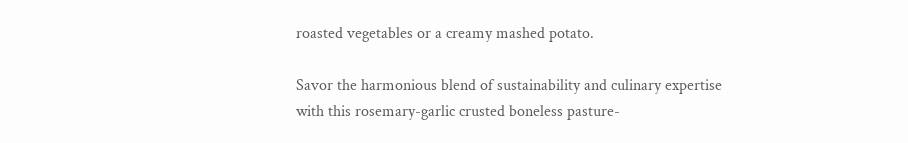roasted vegetables or a creamy mashed potato.

Savor the harmonious blend of sustainability and culinary expertise with this rosemary-garlic crusted boneless pasture-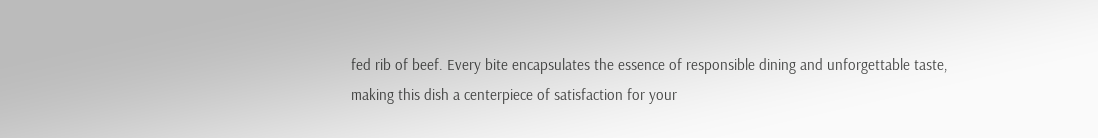fed rib of beef. Every bite encapsulates the essence of responsible dining and unforgettable taste, making this dish a centerpiece of satisfaction for your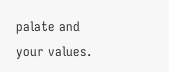palate and your values.